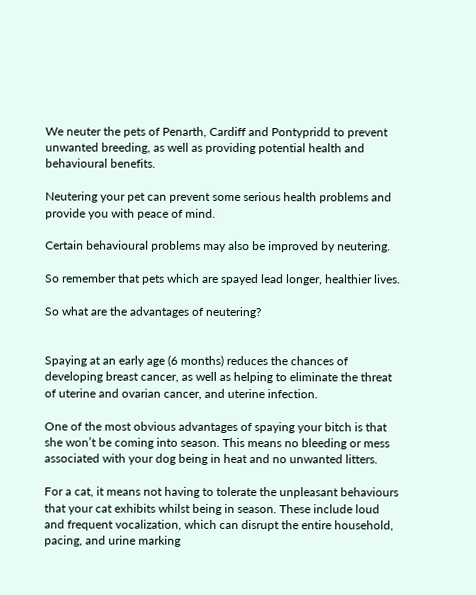We neuter the pets of Penarth, Cardiff and Pontypridd to prevent unwanted breeding, as well as providing potential health and behavioural benefits.

Neutering your pet can prevent some serious health problems and provide you with peace of mind.

Certain behavioural problems may also be improved by neutering.

So remember that pets which are spayed lead longer, healthier lives.

So what are the advantages of neutering?


Spaying at an early age (6 months) reduces the chances of developing breast cancer, as well as helping to eliminate the threat of uterine and ovarian cancer, and uterine infection.

One of the most obvious advantages of spaying your bitch is that she won’t be coming into season. This means no bleeding or mess associated with your dog being in heat and no unwanted litters.

For a cat, it means not having to tolerate the unpleasant behaviours that your cat exhibits whilst being in season. These include loud and frequent vocalization, which can disrupt the entire household, pacing, and urine marking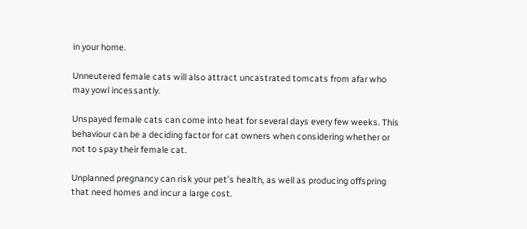in your home.

Unneutered female cats will also attract uncastrated tomcats from afar who may yowl incessantly.

Unspayed female cats can come into heat for several days every few weeks. This behaviour can be a deciding factor for cat owners when considering whether or not to spay their female cat.

Unplanned pregnancy can risk your pet’s health, as well as producing offspring that need homes and incur a large cost.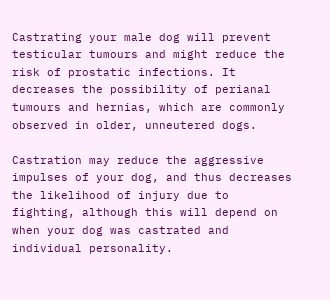Castrating your male dog will prevent testicular tumours and might reduce the risk of prostatic infections. It decreases the possibility of perianal tumours and hernias, which are commonly observed in older, unneutered dogs.

Castration may reduce the aggressive impulses of your dog, and thus decreases the likelihood of injury due to fighting, although this will depend on when your dog was castrated and individual personality.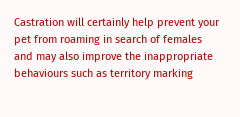Castration will certainly help prevent your pet from roaming in search of females and may also improve the inappropriate behaviours such as territory marking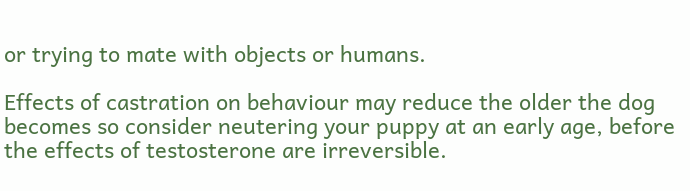or trying to mate with objects or humans.

Effects of castration on behaviour may reduce the older the dog becomes so consider neutering your puppy at an early age, before the effects of testosterone are irreversible.